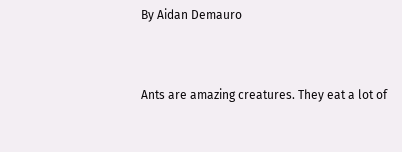By Aidan Demauro


Ants are amazing creatures. They eat a lot of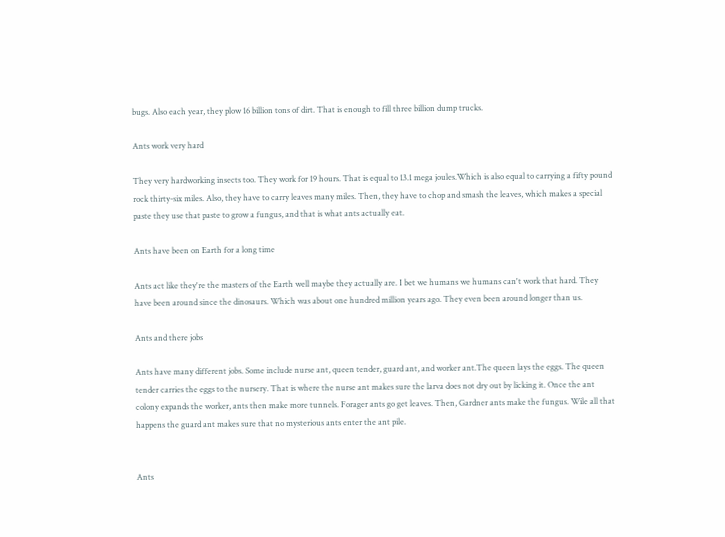bugs. Also each year, they plow 16 billion tons of dirt. That is enough to fill three billion dump trucks.

Ants work very hard

They very hardworking insects too. They work for 19 hours. That is equal to 13.1 mega joules.Which is also equal to carrying a fifty pound rock thirty-six miles. Also, they have to carry leaves many miles. Then, they have to chop and smash the leaves, which makes a special paste they use that paste to grow a fungus, and that is what ants actually eat.

Ants have been on Earth for a long time

Ants act like they're the masters of the Earth well maybe they actually are. I bet we humans we humans can't work that hard. They have been around since the dinosaurs. Which was about one hundred million years ago. They even been around longer than us.

Ants and there jobs

Ants have many different jobs. Some include nurse ant, queen tender, guard ant, and worker ant.The queen lays the eggs. The queen tender carries the eggs to the nursery. That is where the nurse ant makes sure the larva does not dry out by licking it. Once the ant colony expands the worker, ants then make more tunnels. Forager ants go get leaves. Then, Gardner ants make the fungus. Wile all that happens the guard ant makes sure that no mysterious ants enter the ant pile.


Ants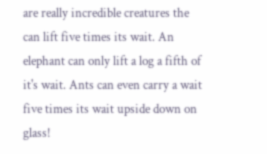are really incredible creatures the can lift five times its wait. An elephant can only lift a log a fifth of it's wait. Ants can even carry a wait five times its wait upside down on glass!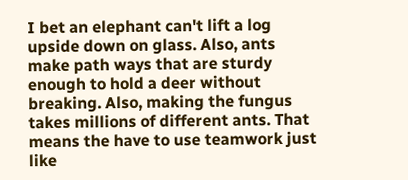I bet an elephant can't lift a log upside down on glass. Also, ants make path ways that are sturdy enough to hold a deer without breaking. Also, making the fungus takes millions of different ants. That means the have to use teamwork just like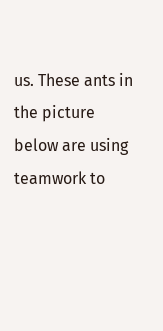us. These ants in the picture below are using teamwork to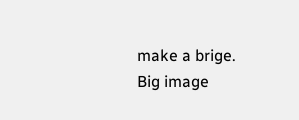make a brige.
Big image